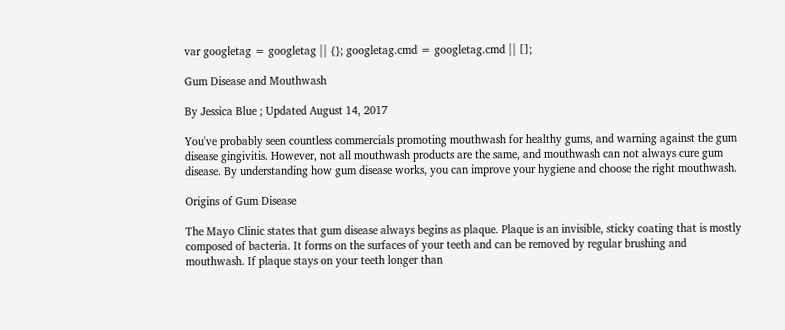var googletag = googletag || {}; googletag.cmd = googletag.cmd || [];

Gum Disease and Mouthwash

By Jessica Blue ; Updated August 14, 2017

You've probably seen countless commercials promoting mouthwash for healthy gums, and warning against the gum disease gingivitis. However, not all mouthwash products are the same, and mouthwash can not always cure gum disease. By understanding how gum disease works, you can improve your hygiene and choose the right mouthwash.

Origins of Gum Disease

The Mayo Clinic states that gum disease always begins as plaque. Plaque is an invisible, sticky coating that is mostly composed of bacteria. It forms on the surfaces of your teeth and can be removed by regular brushing and mouthwash. If plaque stays on your teeth longer than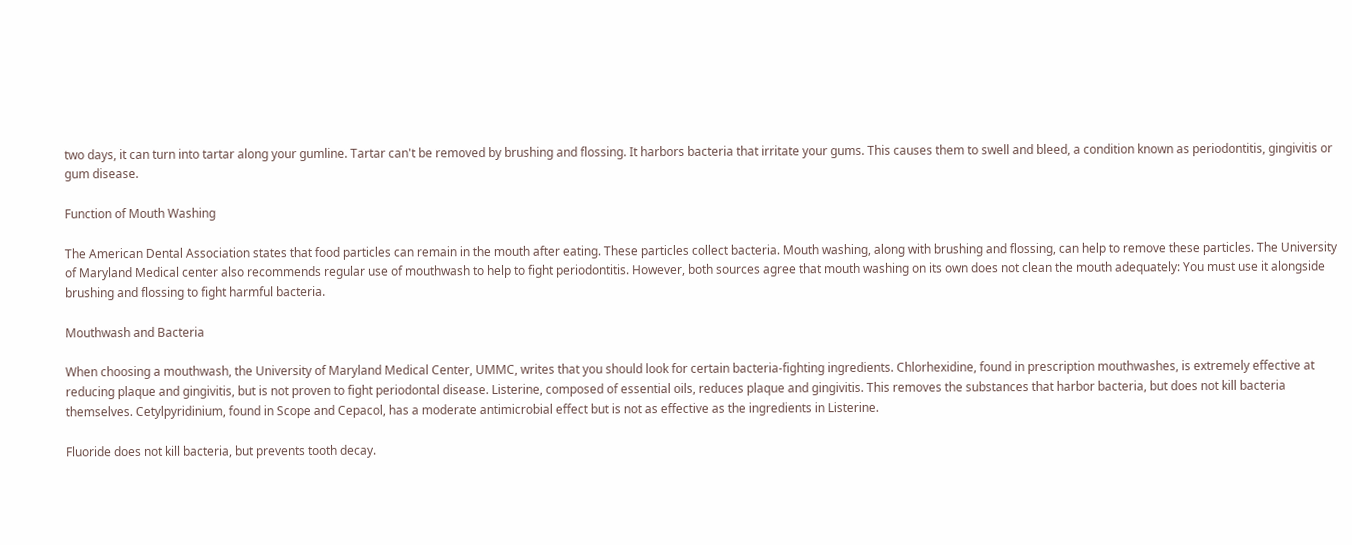two days, it can turn into tartar along your gumline. Tartar can't be removed by brushing and flossing. It harbors bacteria that irritate your gums. This causes them to swell and bleed, a condition known as periodontitis, gingivitis or gum disease.

Function of Mouth Washing

The American Dental Association states that food particles can remain in the mouth after eating. These particles collect bacteria. Mouth washing, along with brushing and flossing, can help to remove these particles. The University of Maryland Medical center also recommends regular use of mouthwash to help to fight periodontitis. However, both sources agree that mouth washing on its own does not clean the mouth adequately: You must use it alongside brushing and flossing to fight harmful bacteria.

Mouthwash and Bacteria

When choosing a mouthwash, the University of Maryland Medical Center, UMMC, writes that you should look for certain bacteria-fighting ingredients. Chlorhexidine, found in prescription mouthwashes, is extremely effective at reducing plaque and gingivitis, but is not proven to fight periodontal disease. Listerine, composed of essential oils, reduces plaque and gingivitis. This removes the substances that harbor bacteria, but does not kill bacteria themselves. Cetylpyridinium, found in Scope and Cepacol, has a moderate antimicrobial effect but is not as effective as the ingredients in Listerine.

Fluoride does not kill bacteria, but prevents tooth decay.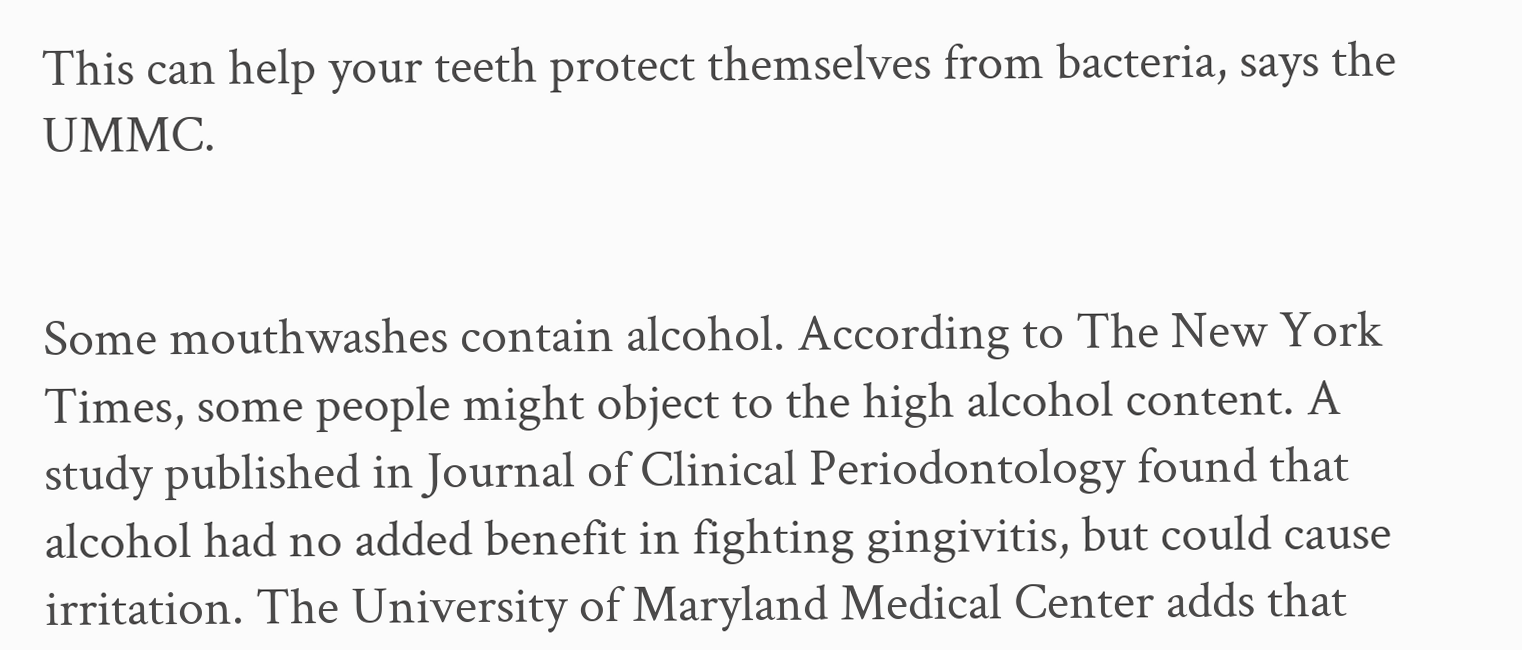This can help your teeth protect themselves from bacteria, says the UMMC.


Some mouthwashes contain alcohol. According to The New York Times, some people might object to the high alcohol content. A study published in Journal of Clinical Periodontology found that alcohol had no added benefit in fighting gingivitis, but could cause irritation. The University of Maryland Medical Center adds that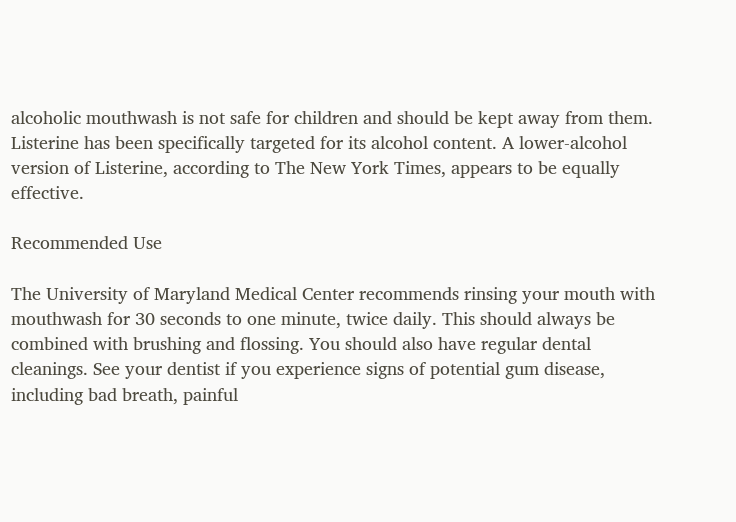alcoholic mouthwash is not safe for children and should be kept away from them. Listerine has been specifically targeted for its alcohol content. A lower-alcohol version of Listerine, according to The New York Times, appears to be equally effective.

Recommended Use

The University of Maryland Medical Center recommends rinsing your mouth with mouthwash for 30 seconds to one minute, twice daily. This should always be combined with brushing and flossing. You should also have regular dental cleanings. See your dentist if you experience signs of potential gum disease, including bad breath, painful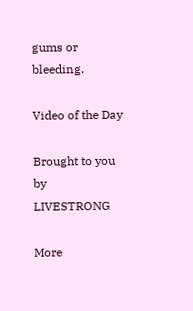gums or bleeding.

Video of the Day

Brought to you by LIVESTRONG

More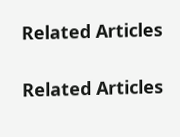Related Articles

Related Articles